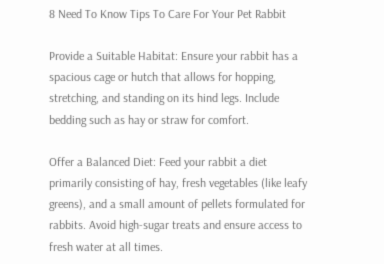8 Need To Know Tips To Care For Your Pet Rabbit

Provide a Suitable Habitat: Ensure your rabbit has a spacious cage or hutch that allows for hopping, stretching, and standing on its hind legs. Include bedding such as hay or straw for comfort.

Offer a Balanced Diet: Feed your rabbit a diet primarily consisting of hay, fresh vegetables (like leafy greens), and a small amount of pellets formulated for rabbits. Avoid high-sugar treats and ensure access to fresh water at all times.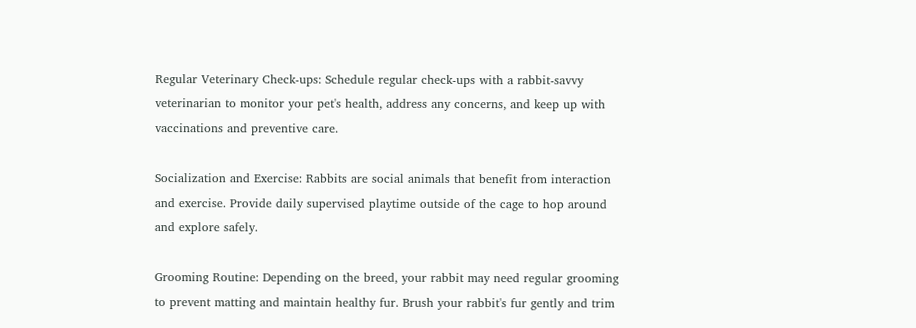Regular Veterinary Check-ups: Schedule regular check-ups with a rabbit-savvy veterinarian to monitor your pet's health, address any concerns, and keep up with vaccinations and preventive care.

Socialization and Exercise: Rabbits are social animals that benefit from interaction and exercise. Provide daily supervised playtime outside of the cage to hop around and explore safely.

Grooming Routine: Depending on the breed, your rabbit may need regular grooming to prevent matting and maintain healthy fur. Brush your rabbit's fur gently and trim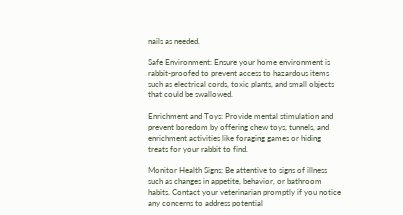nails as needed.

Safe Environment: Ensure your home environment is rabbit-proofed to prevent access to hazardous items such as electrical cords, toxic plants, and small objects that could be swallowed.

Enrichment and Toys: Provide mental stimulation and prevent boredom by offering chew toys, tunnels, and enrichment activities like foraging games or hiding treats for your rabbit to find.

Monitor Health Signs: Be attentive to signs of illness such as changes in appetite, behavior, or bathroom habits. Contact your veterinarian promptly if you notice any concerns to address potential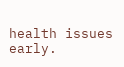health issues early.